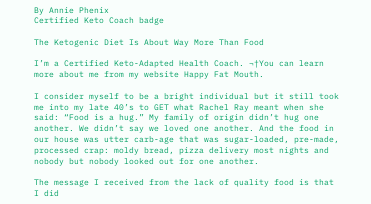By Annie Phenix
Certified Keto Coach badge

The Ketogenic Diet Is About Way More Than Food

I’m a Certified Keto-Adapted Health Coach. ¬†You can learn more about me from my website Happy Fat Mouth.

I consider myself to be a bright individual but it still took me into my late 40’s to GET what Rachel Ray meant when she said: “Food is a hug.” My family of origin didn’t hug one another. We didn’t say we loved one another. And the food in our house was utter carb-age that was sugar-loaded, pre-made, processed crap: moldy bread, pizza delivery most nights and nobody but nobody looked out for one another.

The message I received from the lack of quality food is that I did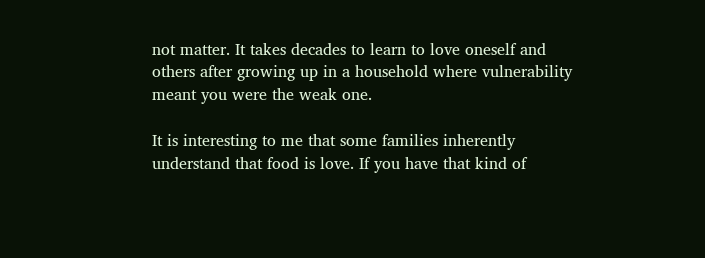not matter. It takes decades to learn to love oneself and others after growing up in a household where vulnerability meant you were the weak one.

It is interesting to me that some families inherently understand that food is love. If you have that kind of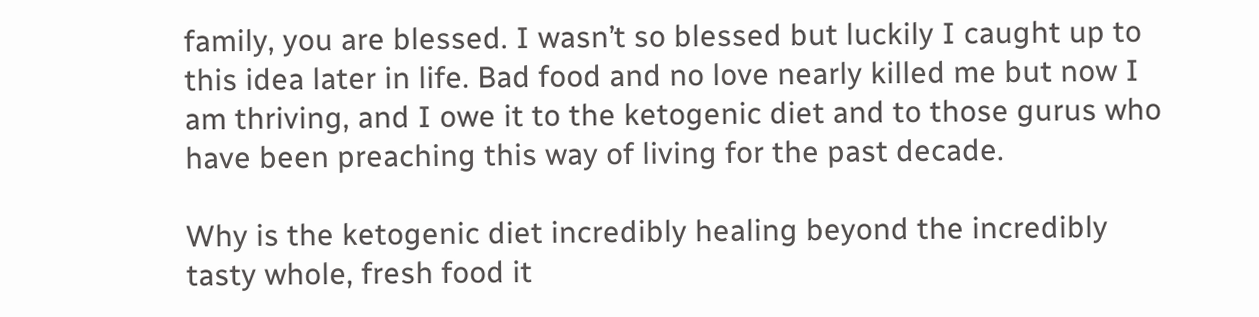family, you are blessed. I wasn’t so blessed but luckily I caught up to this idea later in life. Bad food and no love nearly killed me but now I am thriving, and I owe it to the ketogenic diet and to those gurus who have been preaching this way of living for the past decade.

Why is the ketogenic diet incredibly healing beyond the incredibly tasty whole, fresh food it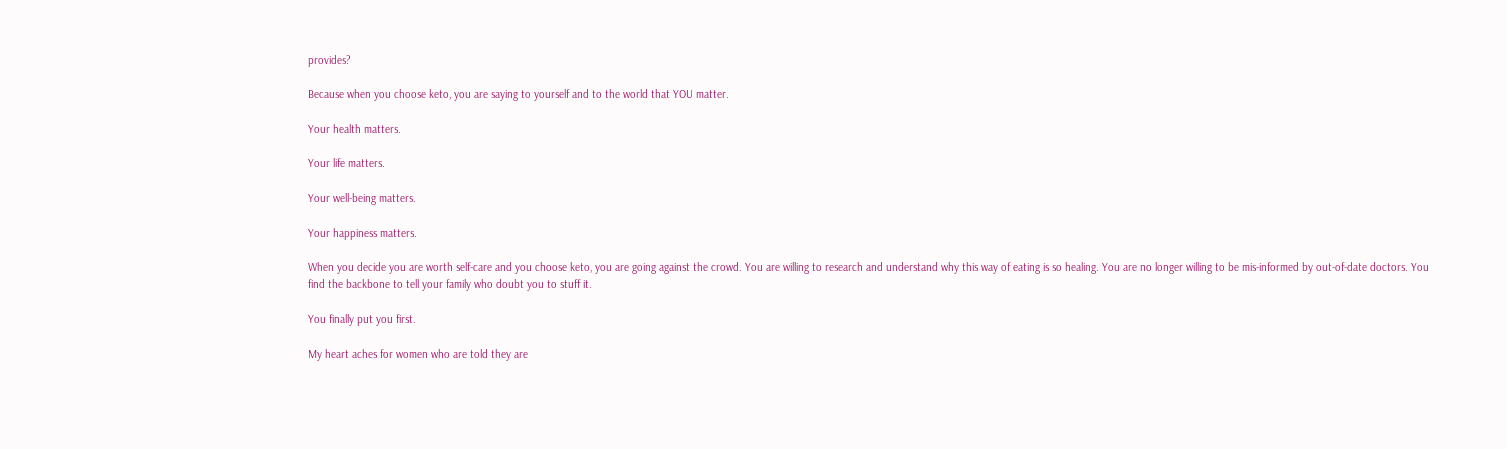provides?

Because when you choose keto, you are saying to yourself and to the world that YOU matter.

Your health matters.

Your life matters.

Your well-being matters.

Your happiness matters.

When you decide you are worth self-care and you choose keto, you are going against the crowd. You are willing to research and understand why this way of eating is so healing. You are no longer willing to be mis-informed by out-of-date doctors. You find the backbone to tell your family who doubt you to stuff it.

You finally put you first.

My heart aches for women who are told they are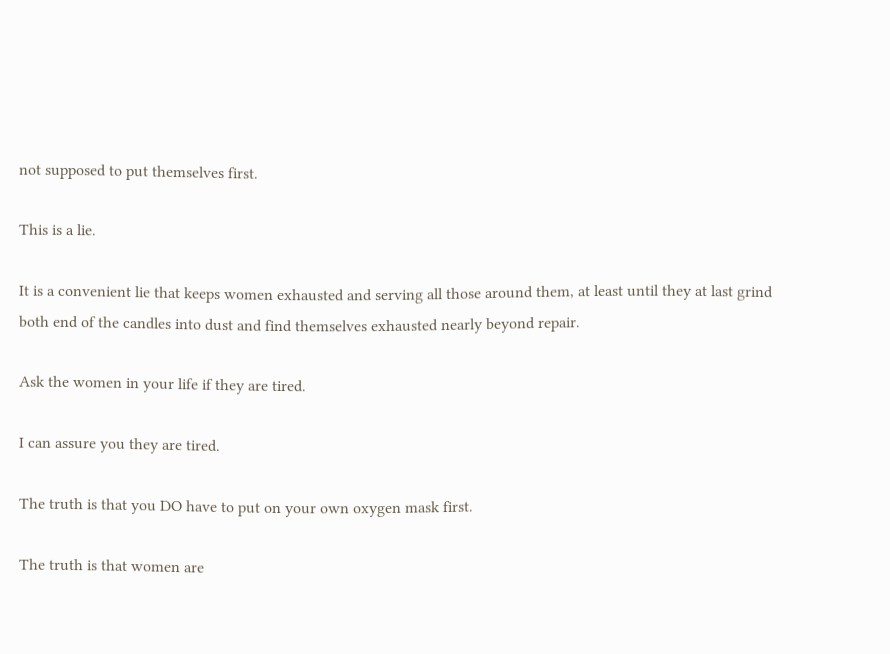not supposed to put themselves first.

This is a lie.

It is a convenient lie that keeps women exhausted and serving all those around them, at least until they at last grind both end of the candles into dust and find themselves exhausted nearly beyond repair.

Ask the women in your life if they are tired.

I can assure you they are tired.

The truth is that you DO have to put on your own oxygen mask first.

The truth is that women are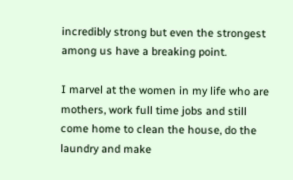incredibly strong but even the strongest among us have a breaking point.

I marvel at the women in my life who are mothers, work full time jobs and still come home to clean the house, do the laundry and make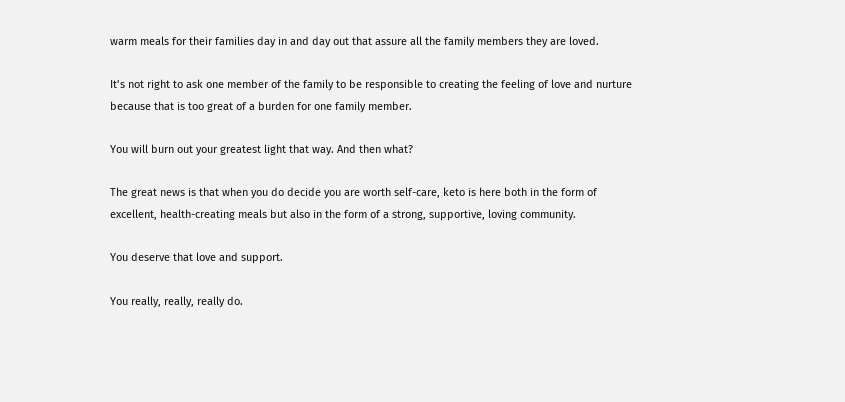warm meals for their families day in and day out that assure all the family members they are loved.

It’s not right to ask one member of the family to be responsible to creating the feeling of love and nurture because that is too great of a burden for one family member.

You will burn out your greatest light that way. And then what?

The great news is that when you do decide you are worth self-care, keto is here both in the form of excellent, health-creating meals but also in the form of a strong, supportive, loving community.

You deserve that love and support.

You really, really, really do.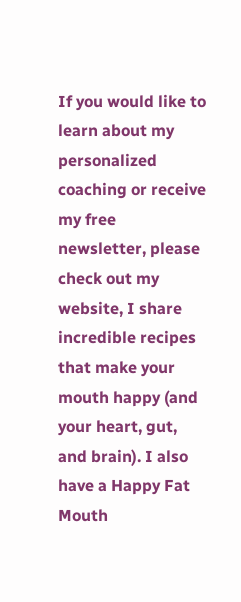If you would like to learn about my personalized coaching or receive my free newsletter, please check out my website, I share incredible recipes that make your mouth happy (and your heart, gut, and brain). I also have a Happy Fat Mouth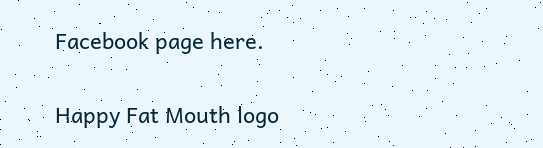Facebook page here.

Happy Fat Mouth logo